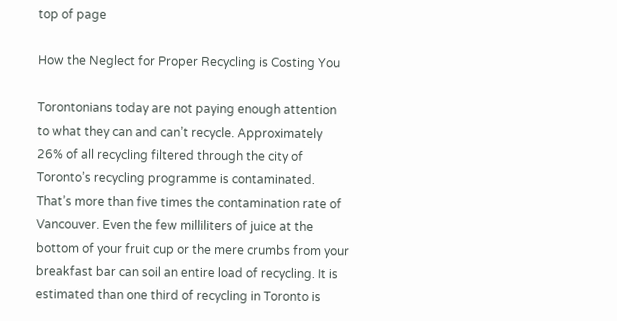top of page

How the Neglect for Proper Recycling is Costing You

Torontonians today are not paying enough attention to what they can and can’t recycle. Approximately 26% of all recycling filtered through the city of Toronto’s recycling programme is contaminated. That’s more than five times the contamination rate of Vancouver. Even the few milliliters of juice at the bottom of your fruit cup or the mere crumbs from your breakfast bar can soil an entire load of recycling. It is estimated than one third of recycling in Toronto is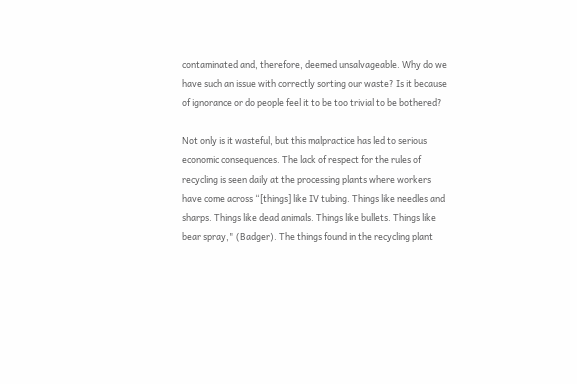contaminated and, therefore, deemed unsalvageable. Why do we have such an issue with correctly sorting our waste? Is it because of ignorance or do people feel it to be too trivial to be bothered?

Not only is it wasteful, but this malpractice has led to serious economic consequences. The lack of respect for the rules of recycling is seen daily at the processing plants where workers have come across “[things] like IV tubing. Things like needles and sharps. Things like dead animals. Things like bullets. Things like bear spray," (Badger). The things found in the recycling plant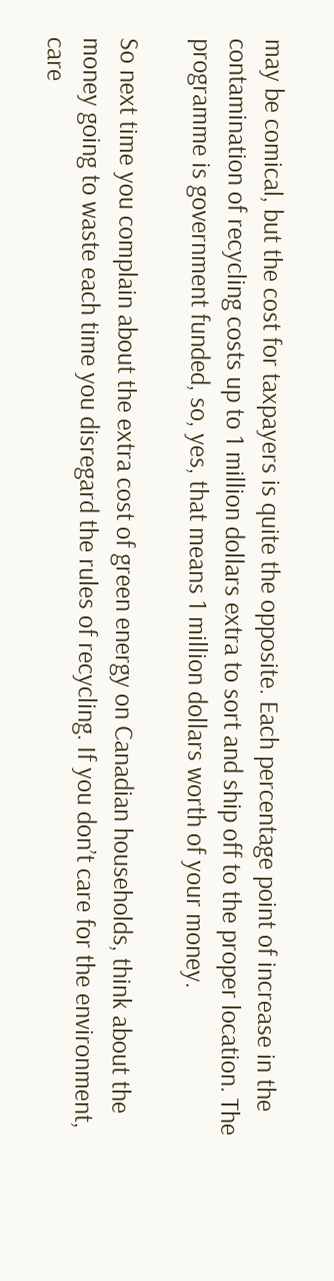may be comical, but the cost for taxpayers is quite the opposite. Each percentage point of increase in the contamination of recycling costs up to 1 million dollars extra to sort and ship off to the proper location. The programme is government funded, so, yes, that means 1 million dollars worth of your money.

So next time you complain about the extra cost of green energy on Canadian households, think about the money going to waste each time you disregard the rules of recycling. If you don’t care for the environment, care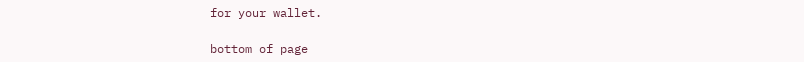for your wallet.

bottom of page